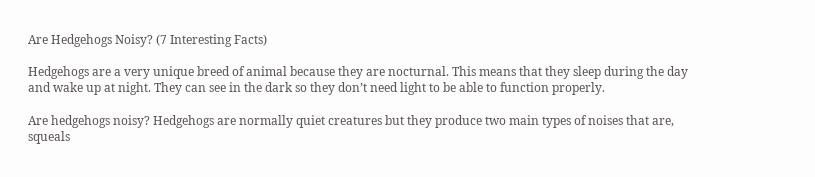Are Hedgehogs Noisy? (7 Interesting Facts)

Hedgehogs are a very unique breed of animal because they are nocturnal. This means that they sleep during the day and wake up at night. They can see in the dark so they don’t need light to be able to function properly.

Are hedgehogs noisy? Hedgehogs are normally quiet creatures but they produce two main types of noises that are, squeals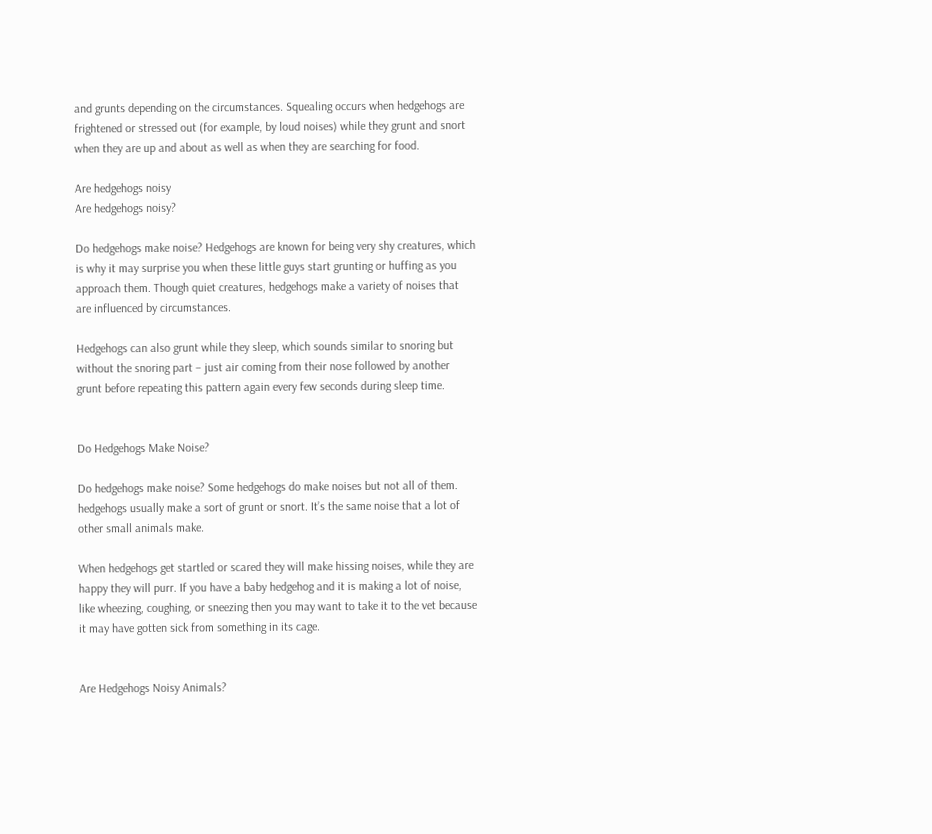and grunts depending on the circumstances. Squealing occurs when hedgehogs are frightened or stressed out (for example, by loud noises) while they grunt and snort when they are up and about as well as when they are searching for food.

Are hedgehogs noisy
Are hedgehogs noisy?

Do hedgehogs make noise? Hedgehogs are known for being very shy creatures, which is why it may surprise you when these little guys start grunting or huffing as you approach them. Though quiet creatures, hedgehogs make a variety of noises that are influenced by circumstances.

Hedgehogs can also grunt while they sleep, which sounds similar to snoring but without the snoring part – just air coming from their nose followed by another grunt before repeating this pattern again every few seconds during sleep time.


Do Hedgehogs Make Noise?

Do hedgehogs make noise? Some hedgehogs do make noises but not all of them. hedgehogs usually make a sort of grunt or snort. It’s the same noise that a lot of other small animals make.

When hedgehogs get startled or scared they will make hissing noises, while they are happy they will purr. If you have a baby hedgehog and it is making a lot of noise, like wheezing, coughing, or sneezing then you may want to take it to the vet because it may have gotten sick from something in its cage.


Are Hedgehogs Noisy Animals?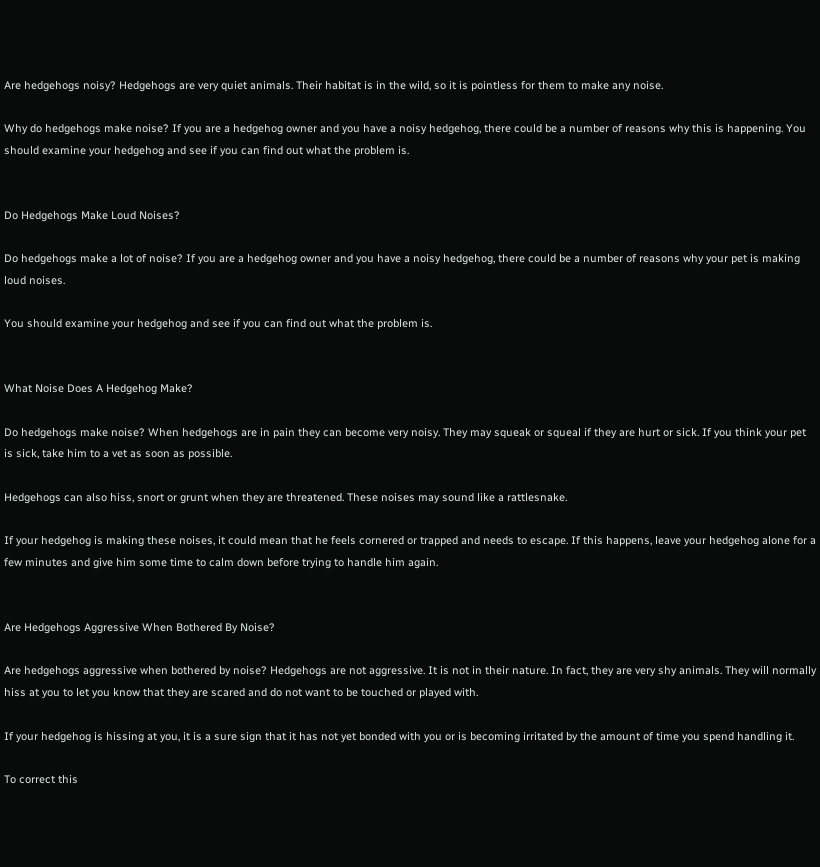Are hedgehogs noisy? Hedgehogs are very quiet animals. Their habitat is in the wild, so it is pointless for them to make any noise.

Why do hedgehogs make noise? If you are a hedgehog owner and you have a noisy hedgehog, there could be a number of reasons why this is happening. You should examine your hedgehog and see if you can find out what the problem is.


Do Hedgehogs Make Loud Noises?

Do hedgehogs make a lot of noise? If you are a hedgehog owner and you have a noisy hedgehog, there could be a number of reasons why your pet is making loud noises.

You should examine your hedgehog and see if you can find out what the problem is.


What Noise Does A Hedgehog Make?

Do hedgehogs make noise? When hedgehogs are in pain they can become very noisy. They may squeak or squeal if they are hurt or sick. If you think your pet is sick, take him to a vet as soon as possible.

Hedgehogs can also hiss, snort or grunt when they are threatened. These noises may sound like a rattlesnake.

If your hedgehog is making these noises, it could mean that he feels cornered or trapped and needs to escape. If this happens, leave your hedgehog alone for a few minutes and give him some time to calm down before trying to handle him again.


Are Hedgehogs Aggressive When Bothered By Noise?

Are hedgehogs aggressive when bothered by noise? Hedgehogs are not aggressive. It is not in their nature. In fact, they are very shy animals. They will normally hiss at you to let you know that they are scared and do not want to be touched or played with.

If your hedgehog is hissing at you, it is a sure sign that it has not yet bonded with you or is becoming irritated by the amount of time you spend handling it.

To correct this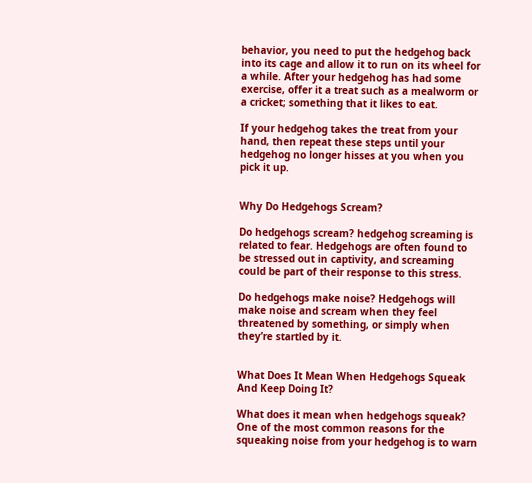behavior, you need to put the hedgehog back into its cage and allow it to run on its wheel for a while. After your hedgehog has had some exercise, offer it a treat such as a mealworm or a cricket; something that it likes to eat.

If your hedgehog takes the treat from your hand, then repeat these steps until your hedgehog no longer hisses at you when you pick it up.


Why Do Hedgehogs Scream?

Do hedgehogs scream? hedgehog screaming is related to fear. Hedgehogs are often found to be stressed out in captivity, and screaming could be part of their response to this stress.

Do hedgehogs make noise? Hedgehogs will make noise and scream when they feel threatened by something, or simply when they’re startled by it.


What Does It Mean When Hedgehogs Squeak And Keep Doing It?

What does it mean when hedgehogs squeak? One of the most common reasons for the squeaking noise from your hedgehog is to warn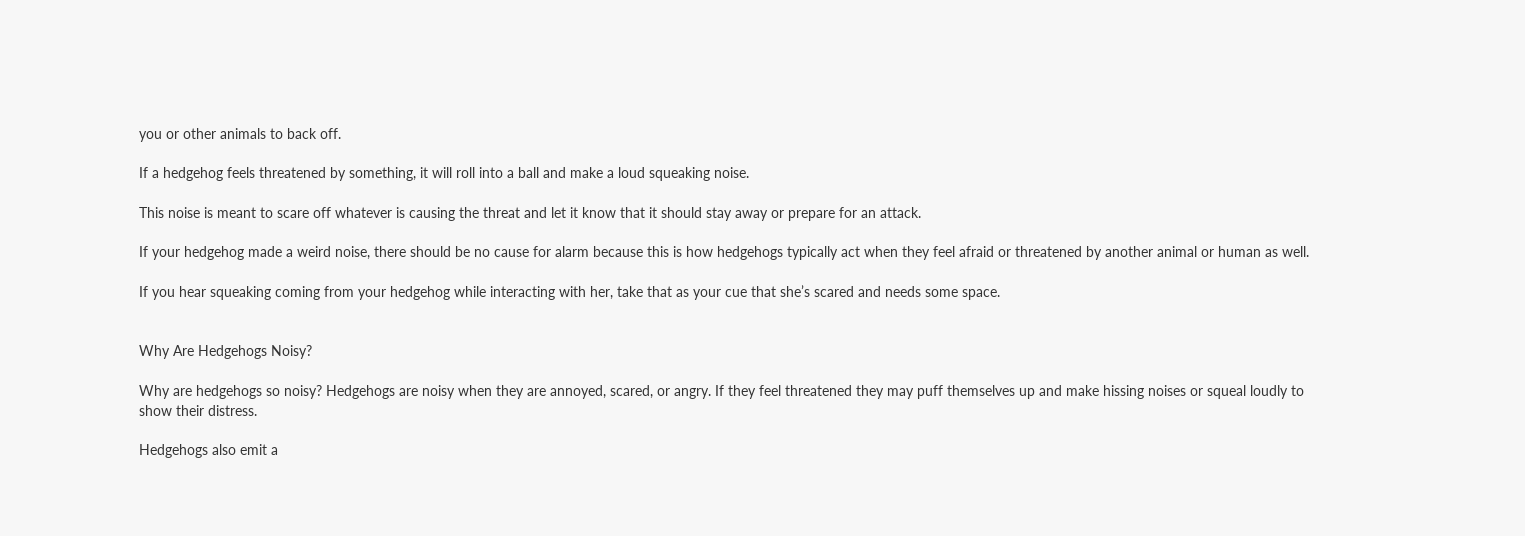you or other animals to back off.

If a hedgehog feels threatened by something, it will roll into a ball and make a loud squeaking noise.

This noise is meant to scare off whatever is causing the threat and let it know that it should stay away or prepare for an attack.

If your hedgehog made a weird noise, there should be no cause for alarm because this is how hedgehogs typically act when they feel afraid or threatened by another animal or human as well.

If you hear squeaking coming from your hedgehog while interacting with her, take that as your cue that she’s scared and needs some space.


Why Are Hedgehogs Noisy?

Why are hedgehogs so noisy? Hedgehogs are noisy when they are annoyed, scared, or angry. If they feel threatened they may puff themselves up and make hissing noises or squeal loudly to show their distress.

Hedgehogs also emit a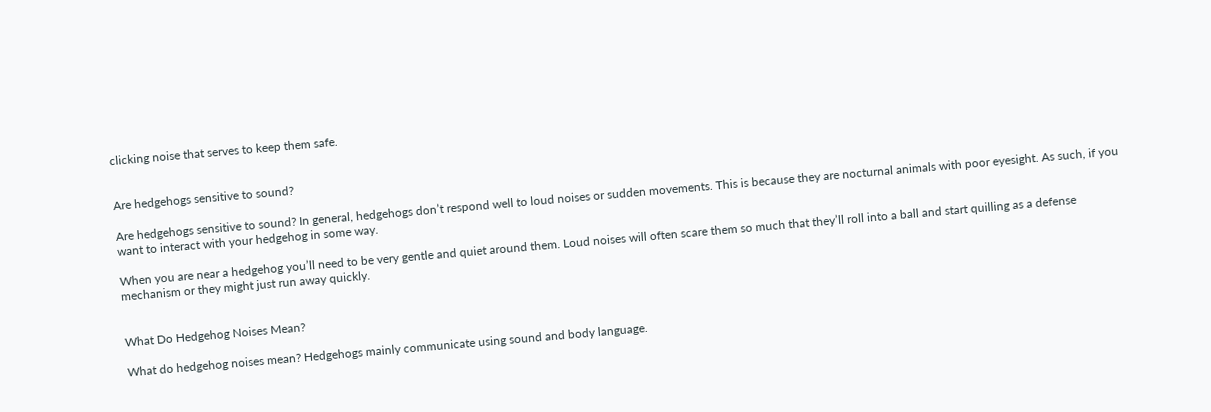clicking noise that serves to keep them safe.


Are hedgehogs sensitive to sound?

Are hedgehogs sensitive to sound? In general, hedgehogs don’t respond well to loud noises or sudden movements. This is because they are nocturnal animals with poor eyesight. As such, if you want to interact with your hedgehog in some way.

When you are near a hedgehog you’ll need to be very gentle and quiet around them. Loud noises will often scare them so much that they’ll roll into a ball and start quilling as a defense mechanism or they might just run away quickly.


What Do Hedgehog Noises Mean?

What do hedgehog noises mean? Hedgehogs mainly communicate using sound and body language.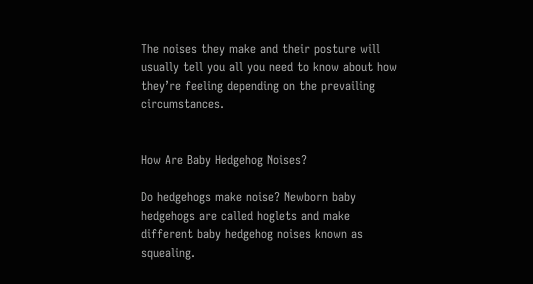The noises they make and their posture will usually tell you all you need to know about how they’re feeling depending on the prevailing circumstances.


How Are Baby Hedgehog Noises?

Do hedgehogs make noise? Newborn baby hedgehogs are called hoglets and make different baby hedgehog noises known as squealing.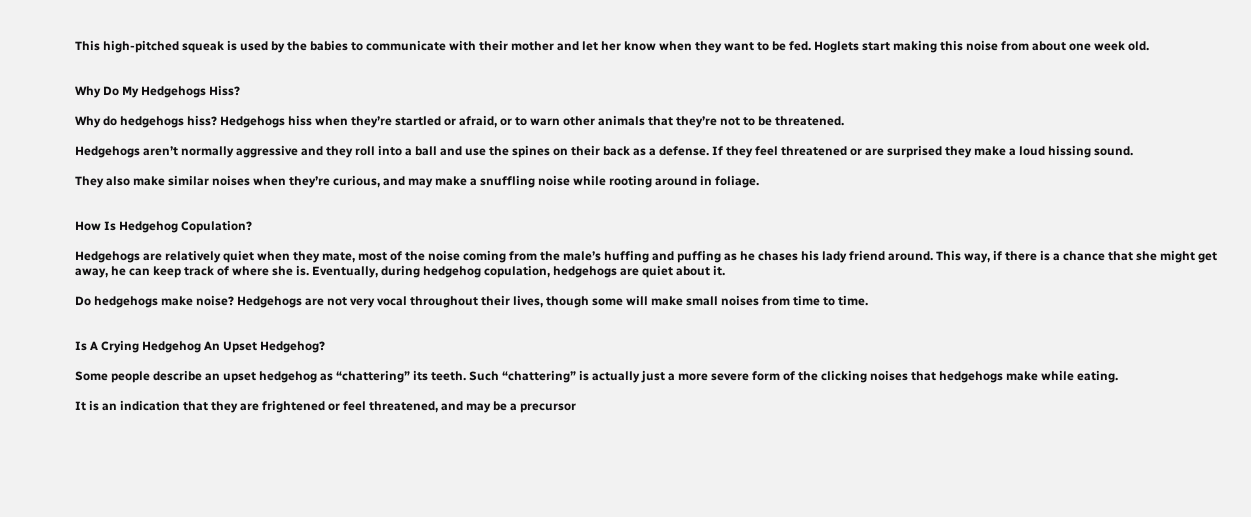This high-pitched squeak is used by the babies to communicate with their mother and let her know when they want to be fed. Hoglets start making this noise from about one week old.


Why Do My Hedgehogs Hiss?

Why do hedgehogs hiss? Hedgehogs hiss when they’re startled or afraid, or to warn other animals that they’re not to be threatened.

Hedgehogs aren’t normally aggressive and they roll into a ball and use the spines on their back as a defense. If they feel threatened or are surprised they make a loud hissing sound.

They also make similar noises when they’re curious, and may make a snuffling noise while rooting around in foliage.


How Is Hedgehog Copulation?

Hedgehogs are relatively quiet when they mate, most of the noise coming from the male’s huffing and puffing as he chases his lady friend around. This way, if there is a chance that she might get away, he can keep track of where she is. Eventually, during hedgehog copulation, hedgehogs are quiet about it.

Do hedgehogs make noise? Hedgehogs are not very vocal throughout their lives, though some will make small noises from time to time.


Is A Crying Hedgehog An Upset Hedgehog?

Some people describe an upset hedgehog as “chattering” its teeth. Such “chattering” is actually just a more severe form of the clicking noises that hedgehogs make while eating.

It is an indication that they are frightened or feel threatened, and may be a precursor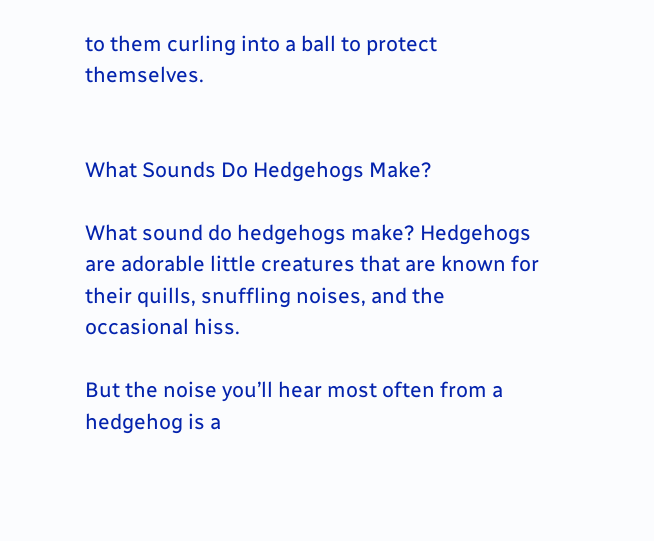to them curling into a ball to protect themselves.


What Sounds Do Hedgehogs Make?

What sound do hedgehogs make? Hedgehogs are adorable little creatures that are known for their quills, snuffling noises, and the occasional hiss.

But the noise you’ll hear most often from a hedgehog is a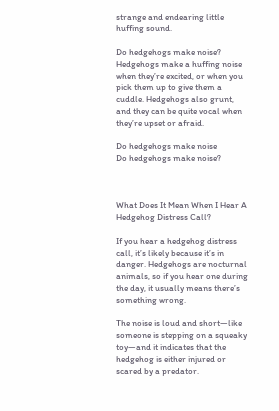strange and endearing little huffing sound.

Do hedgehogs make noise? Hedgehogs make a huffing noise when they’re excited, or when you pick them up to give them a cuddle. Hedgehogs also grunt, and they can be quite vocal when they’re upset or afraid.

Do hedgehogs make noise
Do hedgehogs make noise?



What Does It Mean When I Hear A Hedgehog Distress Call?

If you hear a hedgehog distress call, it’s likely because it’s in danger. Hedgehogs are nocturnal animals, so if you hear one during the day, it usually means there’s something wrong.

The noise is loud and short—like someone is stepping on a squeaky toy—and it indicates that the hedgehog is either injured or scared by a predator.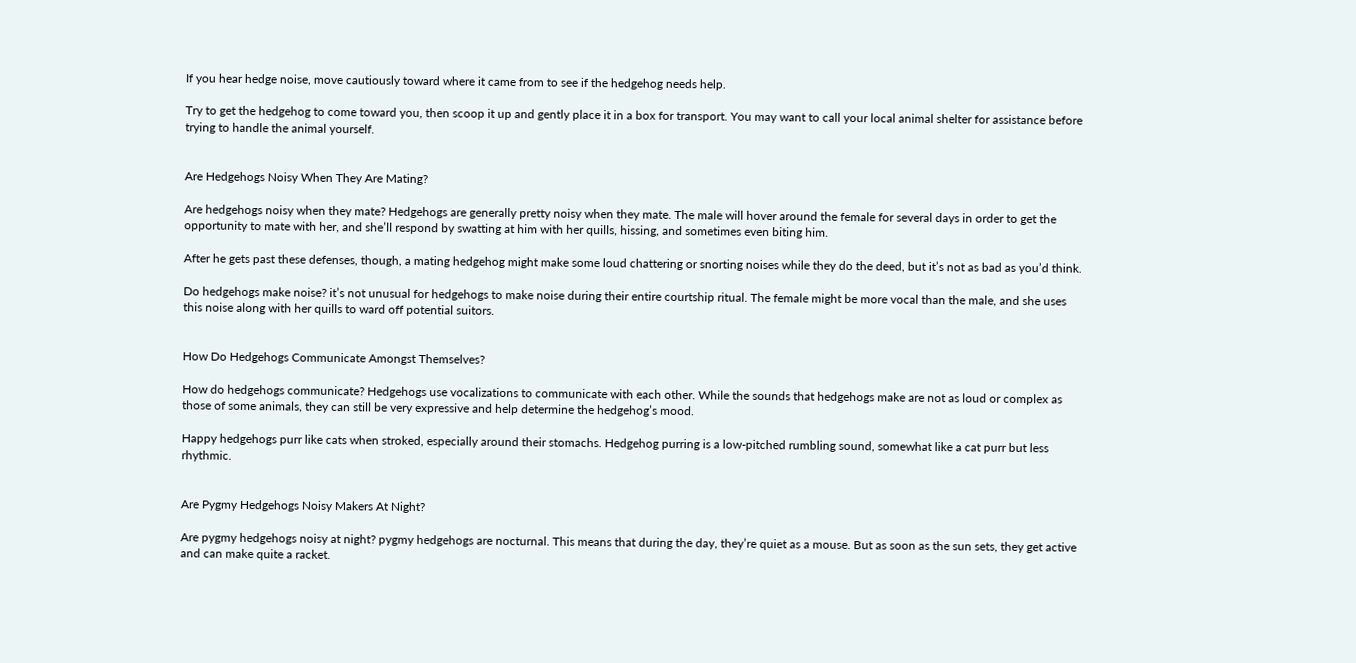If you hear hedge noise, move cautiously toward where it came from to see if the hedgehog needs help.

Try to get the hedgehog to come toward you, then scoop it up and gently place it in a box for transport. You may want to call your local animal shelter for assistance before trying to handle the animal yourself.


Are Hedgehogs Noisy When They Are Mating?

Are hedgehogs noisy when they mate? Hedgehogs are generally pretty noisy when they mate. The male will hover around the female for several days in order to get the opportunity to mate with her, and she’ll respond by swatting at him with her quills, hissing, and sometimes even biting him.

After he gets past these defenses, though, a mating hedgehog might make some loud chattering or snorting noises while they do the deed, but it’s not as bad as you’d think.

Do hedgehogs make noise? it’s not unusual for hedgehogs to make noise during their entire courtship ritual. The female might be more vocal than the male, and she uses this noise along with her quills to ward off potential suitors.


How Do Hedgehogs Communicate Amongst Themselves?

How do hedgehogs communicate? Hedgehogs use vocalizations to communicate with each other. While the sounds that hedgehogs make are not as loud or complex as those of some animals, they can still be very expressive and help determine the hedgehog’s mood.

Happy hedgehogs purr like cats when stroked, especially around their stomachs. Hedgehog purring is a low-pitched rumbling sound, somewhat like a cat purr but less rhythmic.


Are Pygmy Hedgehogs Noisy Makers At Night?

Are pygmy hedgehogs noisy at night? pygmy hedgehogs are nocturnal. This means that during the day, they’re quiet as a mouse. But as soon as the sun sets, they get active and can make quite a racket.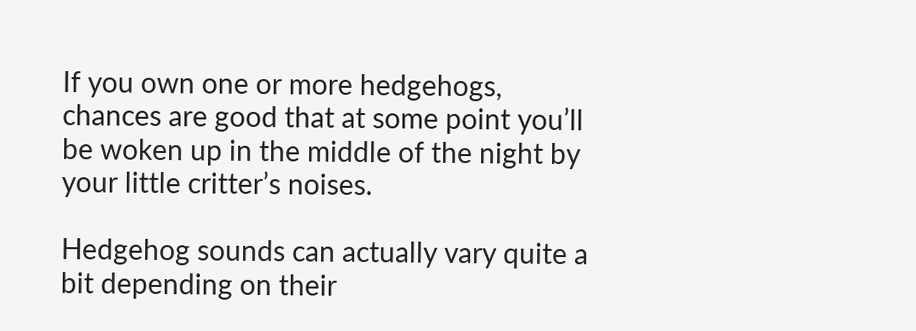If you own one or more hedgehogs, chances are good that at some point you’ll be woken up in the middle of the night by your little critter’s noises.

Hedgehog sounds can actually vary quite a bit depending on their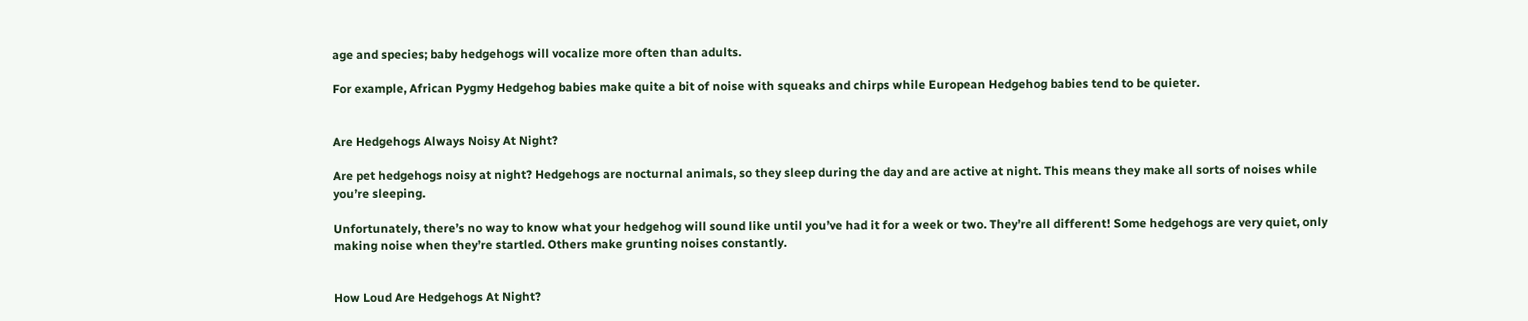age and species; baby hedgehogs will vocalize more often than adults.

For example, African Pygmy Hedgehog babies make quite a bit of noise with squeaks and chirps while European Hedgehog babies tend to be quieter.


Are Hedgehogs Always Noisy At Night?

Are pet hedgehogs noisy at night? Hedgehogs are nocturnal animals, so they sleep during the day and are active at night. This means they make all sorts of noises while you’re sleeping.

Unfortunately, there’s no way to know what your hedgehog will sound like until you’ve had it for a week or two. They’re all different! Some hedgehogs are very quiet, only making noise when they’re startled. Others make grunting noises constantly.


How Loud Are Hedgehogs At Night?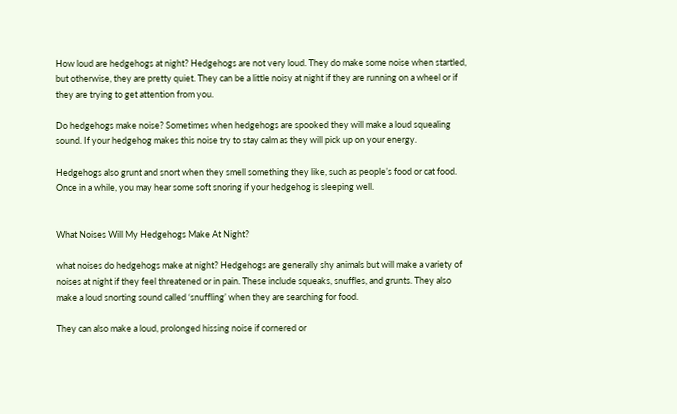How loud are hedgehogs at night? Hedgehogs are not very loud. They do make some noise when startled, but otherwise, they are pretty quiet. They can be a little noisy at night if they are running on a wheel or if they are trying to get attention from you.

Do hedgehogs make noise? Sometimes when hedgehogs are spooked they will make a loud squealing sound. If your hedgehog makes this noise try to stay calm as they will pick up on your energy.

Hedgehogs also grunt and snort when they smell something they like, such as people’s food or cat food. Once in a while, you may hear some soft snoring if your hedgehog is sleeping well.


What Noises Will My Hedgehogs Make At Night?

what noises do hedgehogs make at night? Hedgehogs are generally shy animals but will make a variety of noises at night if they feel threatened or in pain. These include squeaks, snuffles, and grunts. They also make a loud snorting sound called ‘snuffling’ when they are searching for food.

They can also make a loud, prolonged hissing noise if cornered or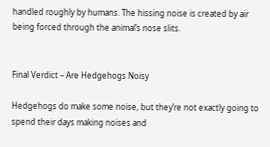handled roughly by humans. The hissing noise is created by air being forced through the animal’s nose slits.


Final Verdict – Are Hedgehogs Noisy

Hedgehogs do make some noise, but they’re not exactly going to spend their days making noises and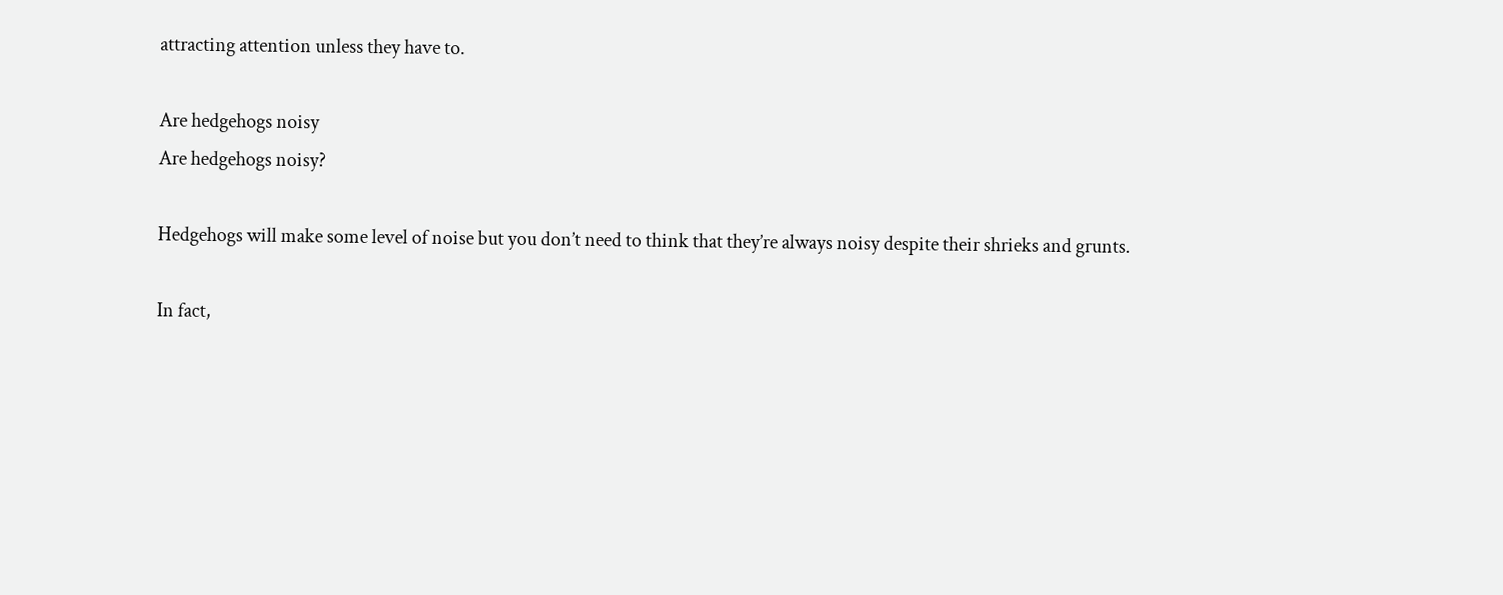attracting attention unless they have to.

Are hedgehogs noisy
Are hedgehogs noisy?

Hedgehogs will make some level of noise but you don’t need to think that they’re always noisy despite their shrieks and grunts.

In fact,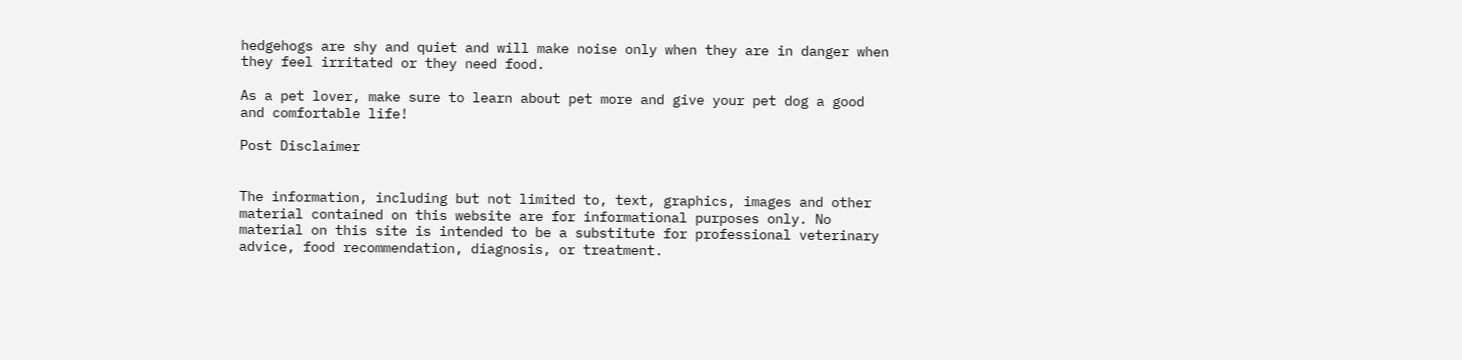hedgehogs are shy and quiet and will make noise only when they are in danger when they feel irritated or they need food.

As a pet lover, make sure to learn about pet more and give your pet dog a good and comfortable life!

Post Disclaimer


The information, including but not limited to, text, graphics, images and other material contained on this website are for informational purposes only. No material on this site is intended to be a substitute for professional veterinary advice, food recommendation, diagnosis, or treatment.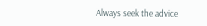Always seek the advice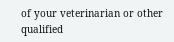of your veterinarian or other qualified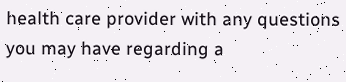health care provider with any questions you may have regarding a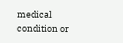medical condition or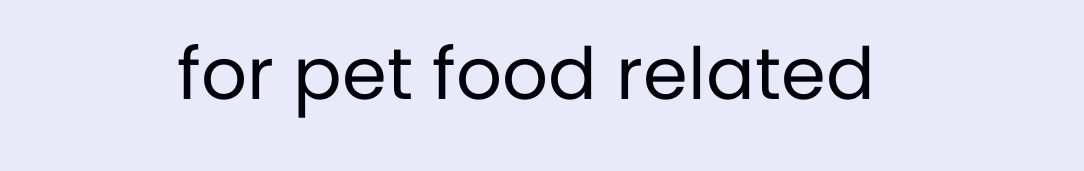for pet food related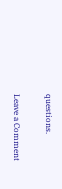questions.

Leave a Comment